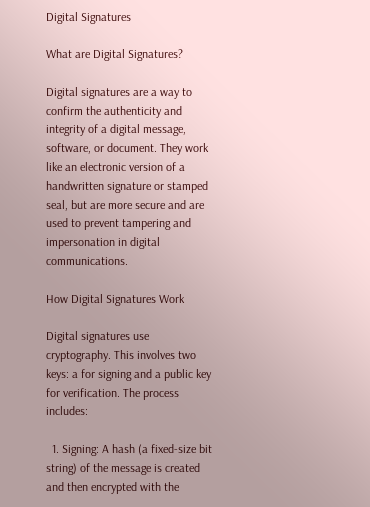Digital Signatures

What are Digital Signatures?

Digital signatures are a way to confirm the authenticity and integrity of a digital message, software, or document. They work like an electronic version of a handwritten signature or stamped seal, but are more secure and are used to prevent tampering and impersonation in digital communications.

How Digital Signatures Work

Digital signatures use cryptography. This involves two keys: a for signing and a public key for verification. The process includes:

  1. Signing: A hash (a fixed-size bit string) of the message is created and then encrypted with the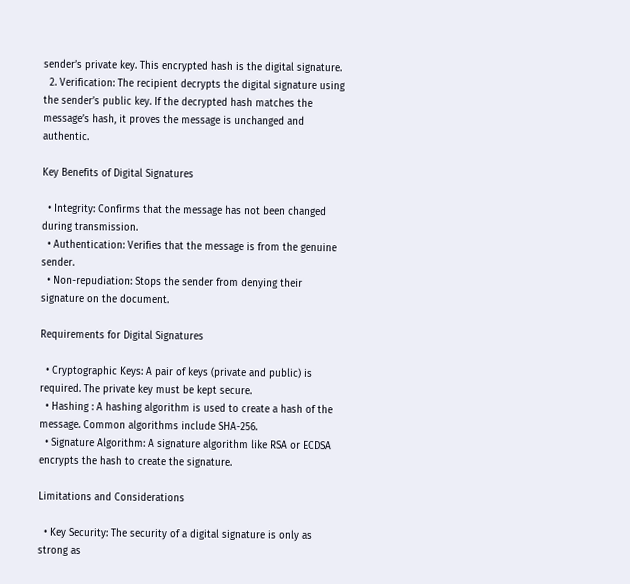sender’s private key. This encrypted hash is the digital signature.
  2. Verification: The recipient decrypts the digital signature using the sender’s public key. If the decrypted hash matches the message’s hash, it proves the message is unchanged and authentic.

Key Benefits of Digital Signatures

  • Integrity: Confirms that the message has not been changed during transmission.
  • Authentication: Verifies that the message is from the genuine sender.
  • Non-repudiation: Stops the sender from denying their signature on the document.

Requirements for Digital Signatures

  • Cryptographic Keys: A pair of keys (private and public) is required. The private key must be kept secure.
  • Hashing : A hashing algorithm is used to create a hash of the message. Common algorithms include SHA-256.
  • Signature Algorithm: A signature algorithm like RSA or ECDSA encrypts the hash to create the signature.

Limitations and Considerations

  • Key Security: The security of a digital signature is only as strong as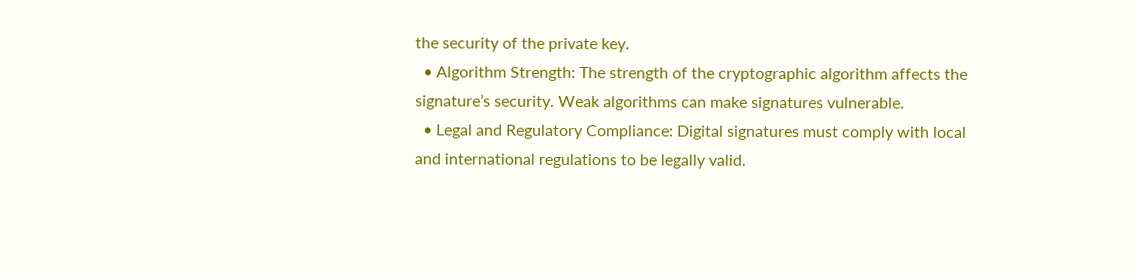the security of the private key.
  • Algorithm Strength: The strength of the cryptographic algorithm affects the signature’s security. Weak algorithms can make signatures vulnerable.
  • Legal and Regulatory Compliance: Digital signatures must comply with local and international regulations to be legally valid.